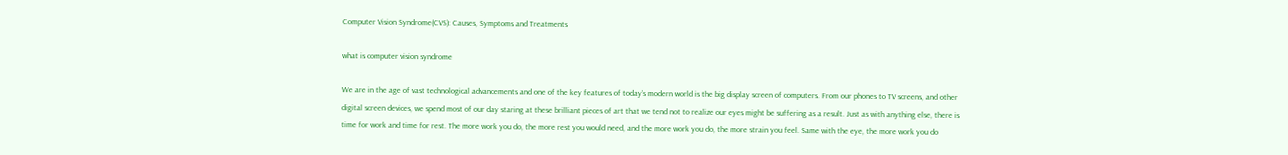Computer Vision Syndrome(CVS): Causes, Symptoms and Treatments

what is computer vision syndrome

We are in the age of vast technological advancements and one of the key features of today’s modern world is the big display screen of computers. From our phones to TV screens, and other digital screen devices, we spend most of our day staring at these brilliant pieces of art that we tend not to realize our eyes might be suffering as a result. Just as with anything else, there is time for work and time for rest. The more work you do, the more rest you would need, and the more work you do, the more strain you feel. Same with the eye, the more work you do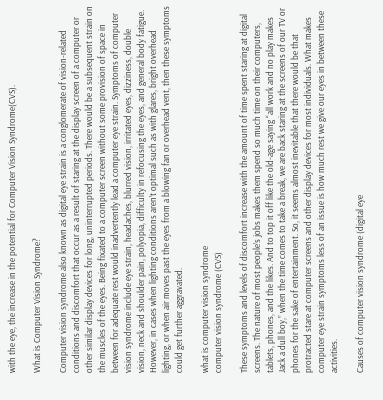with the eye, the increase in the potential for Computer Vision Syndrome(CVS).

What is Computer Vision Syndrome?

Computer vision syndrome also known as digital eye strain is a conglomerate of vision-related conditions and discomfort that occur as a result of staring at the display screen of a computer or other similar display devices for long, uninterrupted periods. There would be a subsequent strain on the muscles of the eyes. Being fixated to a computer screen without some provision of space in between for adequate rest would inadvertently lead a computer eye strain. Symptoms of computer vision syndrome include eye strain, headaches, blurred vision, irritated eyes, dizziness, double vision, neck and shoulder pain, polyopia, difficulty in refocusing the eyes, and general body fatigue. However, in cases when lighting conditions aren’t optimal such as with glares, bright overhead lighting, or when air moves past the eyes from a blowing fan or overhead vent, then these symptoms could get further aggravated.

what is computer vision syndrome
computer vision syndrome (CVS)

These symptoms and levels of discomfort increase with the amount of time spent staring at digital screens. The nature of most people’s jobs makes them spend so much time on their computers, tablets, phones, and the likes. And to top it off like the old-age saying “all work and no play makes Jack a dull boy,” when the time comes to take a break, we are back staring at the screens of our TV or phones for the sake of entertainment. So, it seems almost inevitable that there would be that protracted stare at computer screens and other display devices for most individuals. What makes computer eye strain symptoms less of an issue is how much rest we give our eyes in between these activities.

Causes of computer vision syndrome (digital eye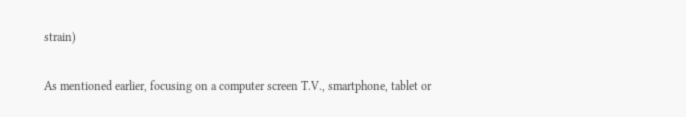strain)

As mentioned earlier, focusing on a computer screen T.V., smartphone, tablet or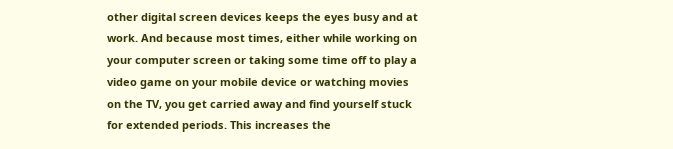other digital screen devices keeps the eyes busy and at work. And because most times, either while working on your computer screen or taking some time off to play a video game on your mobile device or watching movies on the TV, you get carried away and find yourself stuck for extended periods. This increases the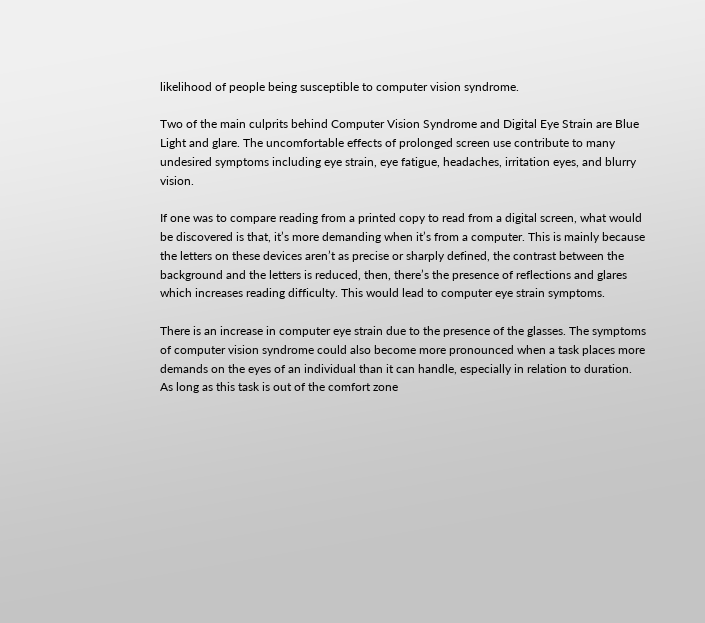likelihood of people being susceptible to computer vision syndrome.

Two of the main culprits behind Computer Vision Syndrome and Digital Eye Strain are Blue Light and glare. The uncomfortable effects of prolonged screen use contribute to many undesired symptoms including eye strain, eye fatigue, headaches, irritation eyes, and blurry vision.

If one was to compare reading from a printed copy to read from a digital screen, what would be discovered is that, it’s more demanding when it’s from a computer. This is mainly because the letters on these devices aren’t as precise or sharply defined, the contrast between the background and the letters is reduced, then, there’s the presence of reflections and glares which increases reading difficulty. This would lead to computer eye strain symptoms.

There is an increase in computer eye strain due to the presence of the glasses. The symptoms of computer vision syndrome could also become more pronounced when a task places more demands on the eyes of an individual than it can handle, especially in relation to duration. As long as this task is out of the comfort zone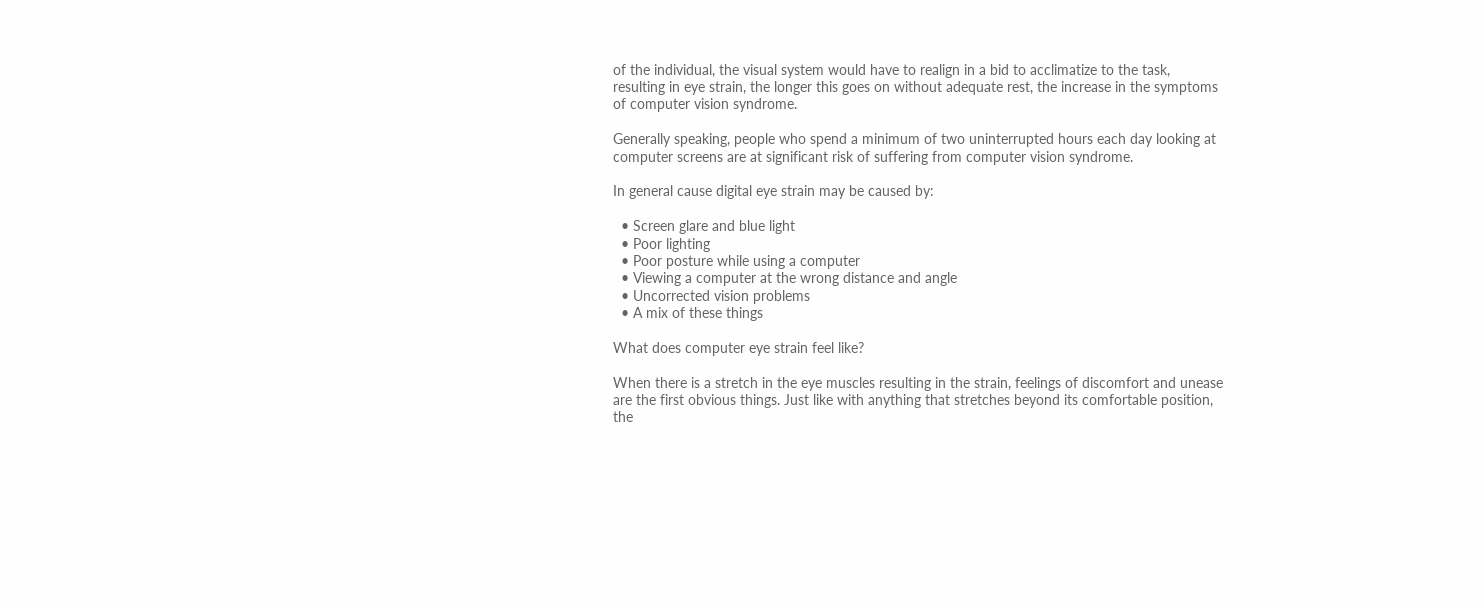of the individual, the visual system would have to realign in a bid to acclimatize to the task, resulting in eye strain, the longer this goes on without adequate rest, the increase in the symptoms of computer vision syndrome.

Generally speaking, people who spend a minimum of two uninterrupted hours each day looking at computer screens are at significant risk of suffering from computer vision syndrome.

In general cause digital eye strain may be caused by:

  • Screen glare and blue light
  • Poor lighting
  • Poor posture while using a computer
  • Viewing a computer at the wrong distance and angle
  • Uncorrected vision problems
  • A mix of these things

What does computer eye strain feel like?

When there is a stretch in the eye muscles resulting in the strain, feelings of discomfort and unease are the first obvious things. Just like with anything that stretches beyond its comfortable position, the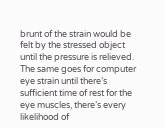brunt of the strain would be felt by the stressed object until the pressure is relieved. The same goes for computer eye strain until there’s sufficient time of rest for the eye muscles, there’s every likelihood of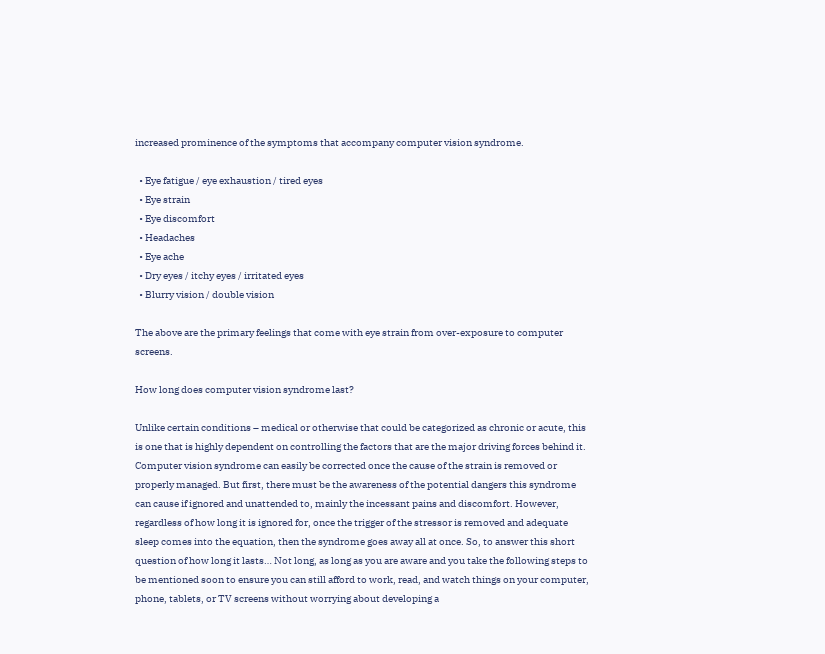increased prominence of the symptoms that accompany computer vision syndrome.

  • Eye fatigue / eye exhaustion / tired eyes
  • Eye strain
  • Eye discomfort
  • Headaches
  • Eye ache
  • Dry eyes / itchy eyes / irritated eyes
  • Blurry vision / double vision

The above are the primary feelings that come with eye strain from over-exposure to computer screens.

How long does computer vision syndrome last?

Unlike certain conditions – medical or otherwise that could be categorized as chronic or acute, this is one that is highly dependent on controlling the factors that are the major driving forces behind it. Computer vision syndrome can easily be corrected once the cause of the strain is removed or properly managed. But first, there must be the awareness of the potential dangers this syndrome can cause if ignored and unattended to, mainly the incessant pains and discomfort. However, regardless of how long it is ignored for, once the trigger of the stressor is removed and adequate sleep comes into the equation, then the syndrome goes away all at once. So, to answer this short question of how long it lasts… Not long, as long as you are aware and you take the following steps to be mentioned soon to ensure you can still afford to work, read, and watch things on your computer, phone, tablets, or TV screens without worrying about developing a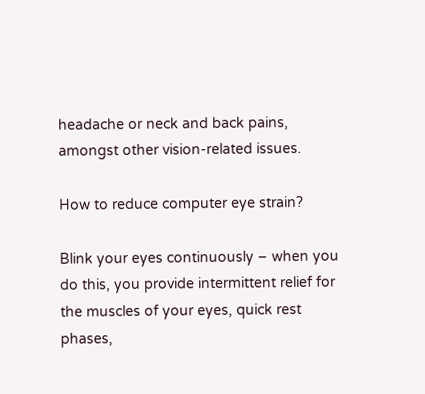headache or neck and back pains, amongst other vision-related issues.

How to reduce computer eye strain?

Blink your eyes continuously – when you do this, you provide intermittent relief for the muscles of your eyes, quick rest phases,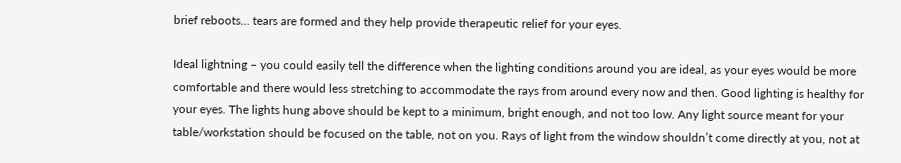brief reboots… tears are formed and they help provide therapeutic relief for your eyes.

Ideal lightning – you could easily tell the difference when the lighting conditions around you are ideal, as your eyes would be more comfortable and there would less stretching to accommodate the rays from around every now and then. Good lighting is healthy for your eyes. The lights hung above should be kept to a minimum, bright enough, and not too low. Any light source meant for your table/workstation should be focused on the table, not on you. Rays of light from the window shouldn’t come directly at you, not at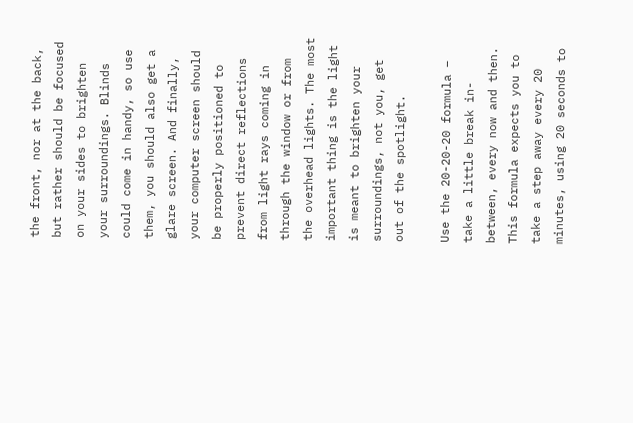the front, nor at the back, but rather should be focused on your sides to brighten your surroundings. Blinds could come in handy, so use them, you should also get a glare screen. And finally, your computer screen should be properly positioned to prevent direct reflections from light rays coming in through the window or from the overhead lights. The most important thing is the light is meant to brighten your surroundings, not you, get out of the spotlight.

Use the 20-20-20 formula – take a little break in-between, every now and then. This formula expects you to take a step away every 20 minutes, using 20 seconds to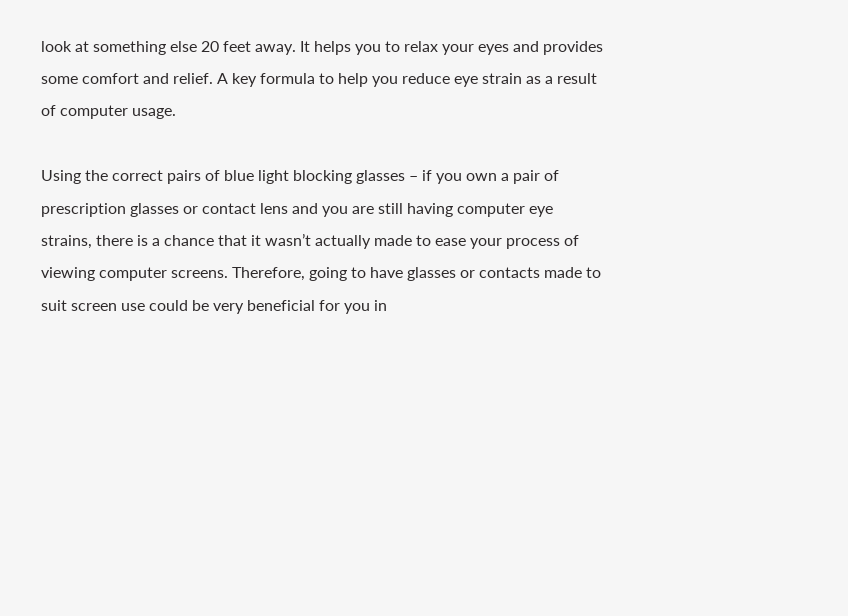look at something else 20 feet away. It helps you to relax your eyes and provides some comfort and relief. A key formula to help you reduce eye strain as a result of computer usage.

Using the correct pairs of blue light blocking glasses – if you own a pair of prescription glasses or contact lens and you are still having computer eye strains, there is a chance that it wasn’t actually made to ease your process of viewing computer screens. Therefore, going to have glasses or contacts made to suit screen use could be very beneficial for you in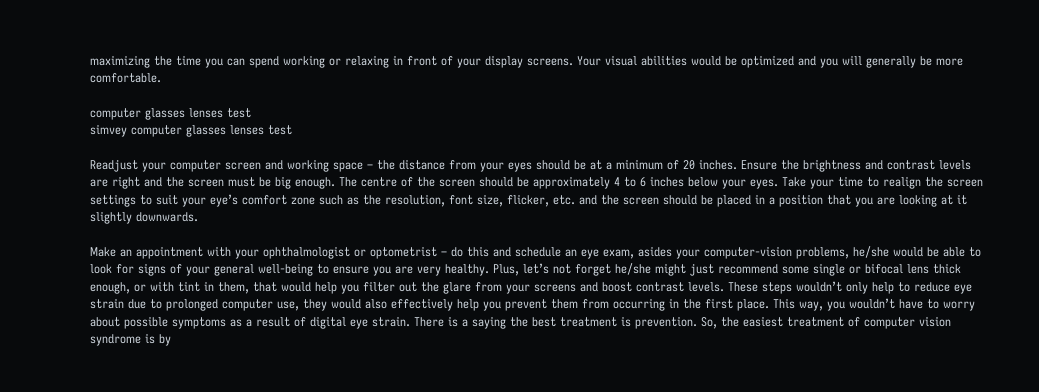maximizing the time you can spend working or relaxing in front of your display screens. Your visual abilities would be optimized and you will generally be more comfortable.

computer glasses lenses test
simvey computer glasses lenses test

Readjust your computer screen and working space – the distance from your eyes should be at a minimum of 20 inches. Ensure the brightness and contrast levels are right and the screen must be big enough. The centre of the screen should be approximately 4 to 6 inches below your eyes. Take your time to realign the screen settings to suit your eye’s comfort zone such as the resolution, font size, flicker, etc. and the screen should be placed in a position that you are looking at it slightly downwards.

Make an appointment with your ophthalmologist or optometrist – do this and schedule an eye exam, asides your computer-vision problems, he/she would be able to look for signs of your general well-being to ensure you are very healthy. Plus, let’s not forget he/she might just recommend some single or bifocal lens thick enough, or with tint in them, that would help you filter out the glare from your screens and boost contrast levels. These steps wouldn’t only help to reduce eye strain due to prolonged computer use, they would also effectively help you prevent them from occurring in the first place. This way, you wouldn’t have to worry about possible symptoms as a result of digital eye strain. There is a saying the best treatment is prevention. So, the easiest treatment of computer vision syndrome is by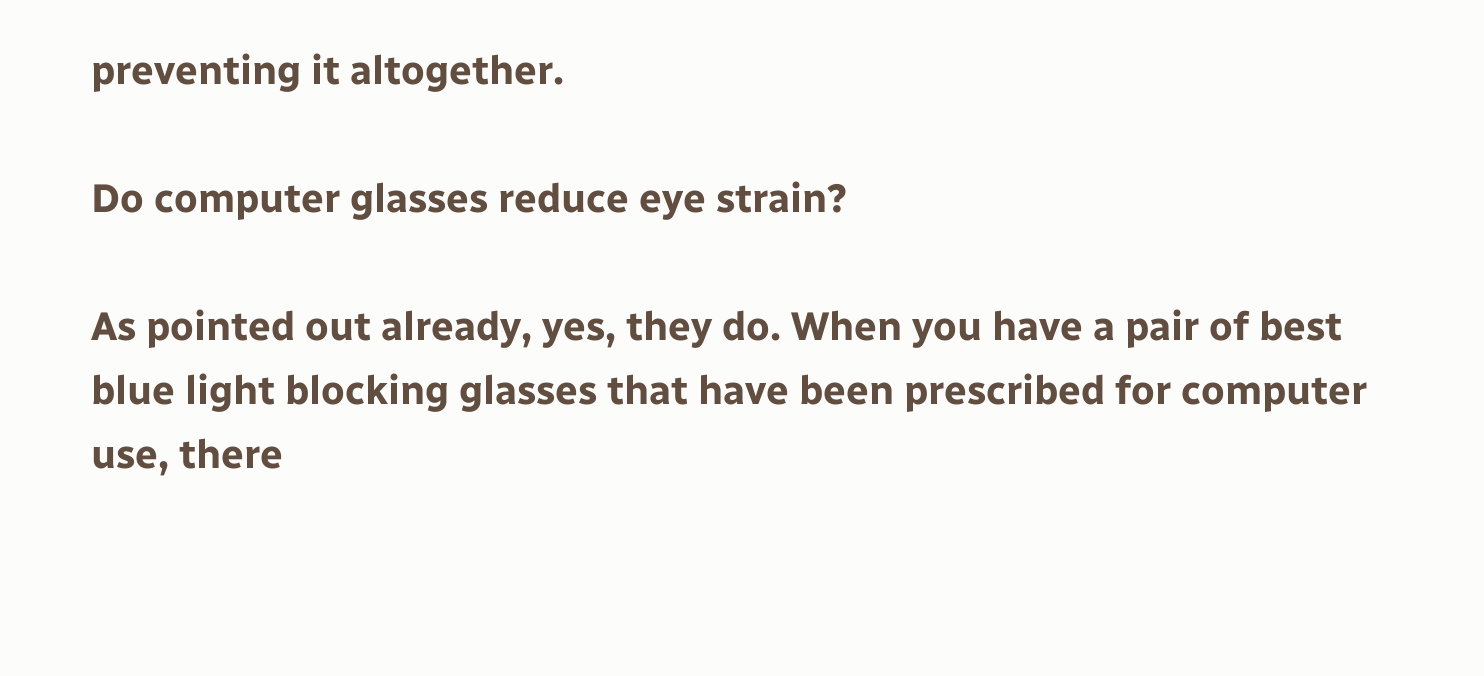preventing it altogether.

Do computer glasses reduce eye strain?

As pointed out already, yes, they do. When you have a pair of best blue light blocking glasses that have been prescribed for computer use, there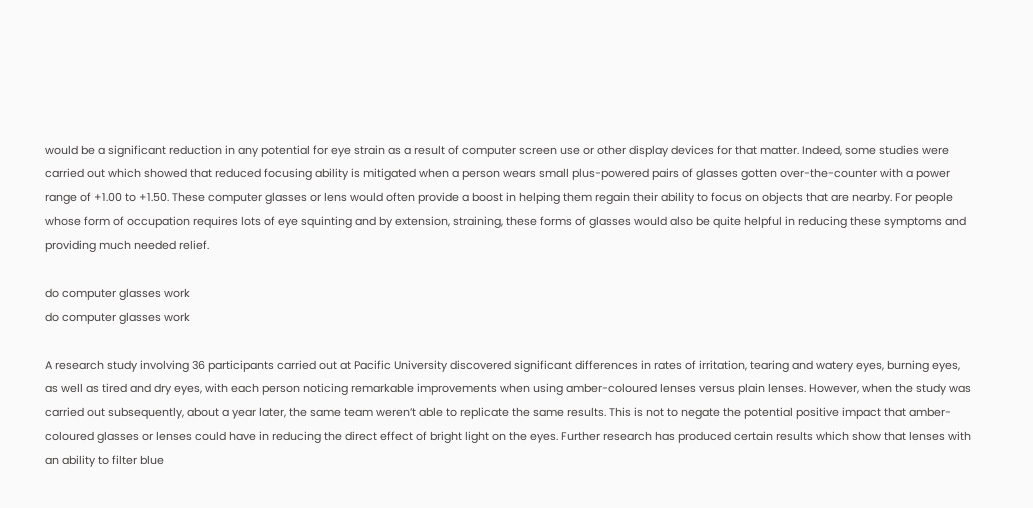would be a significant reduction in any potential for eye strain as a result of computer screen use or other display devices for that matter. Indeed, some studies were carried out which showed that reduced focusing ability is mitigated when a person wears small plus-powered pairs of glasses gotten over-the-counter with a power range of +1.00 to +1.50. These computer glasses or lens would often provide a boost in helping them regain their ability to focus on objects that are nearby. For people whose form of occupation requires lots of eye squinting and by extension, straining, these forms of glasses would also be quite helpful in reducing these symptoms and providing much needed relief.

do computer glasses work
do computer glasses work

A research study involving 36 participants carried out at Pacific University discovered significant differences in rates of irritation, tearing and watery eyes, burning eyes, as well as tired and dry eyes, with each person noticing remarkable improvements when using amber-coloured lenses versus plain lenses. However, when the study was carried out subsequently, about a year later, the same team weren’t able to replicate the same results. This is not to negate the potential positive impact that amber-coloured glasses or lenses could have in reducing the direct effect of bright light on the eyes. Further research has produced certain results which show that lenses with an ability to filter blue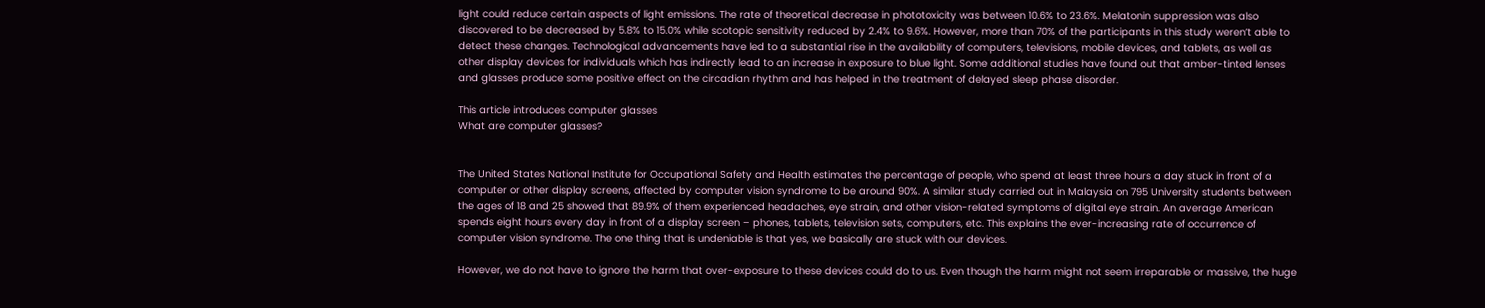light could reduce certain aspects of light emissions. The rate of theoretical decrease in phototoxicity was between 10.6% to 23.6%. Melatonin suppression was also discovered to be decreased by 5.8% to 15.0% while scotopic sensitivity reduced by 2.4% to 9.6%. However, more than 70% of the participants in this study weren’t able to detect these changes. Technological advancements have led to a substantial rise in the availability of computers, televisions, mobile devices, and tablets, as well as other display devices for individuals which has indirectly lead to an increase in exposure to blue light. Some additional studies have found out that amber-tinted lenses and glasses produce some positive effect on the circadian rhythm and has helped in the treatment of delayed sleep phase disorder.

This article introduces computer glasses
What are computer glasses?


The United States National Institute for Occupational Safety and Health estimates the percentage of people, who spend at least three hours a day stuck in front of a computer or other display screens, affected by computer vision syndrome to be around 90%. A similar study carried out in Malaysia on 795 University students between the ages of 18 and 25 showed that 89.9% of them experienced headaches, eye strain, and other vision-related symptoms of digital eye strain. An average American spends eight hours every day in front of a display screen – phones, tablets, television sets, computers, etc. This explains the ever-increasing rate of occurrence of computer vision syndrome. The one thing that is undeniable is that yes, we basically are stuck with our devices.

However, we do not have to ignore the harm that over-exposure to these devices could do to us. Even though the harm might not seem irreparable or massive, the huge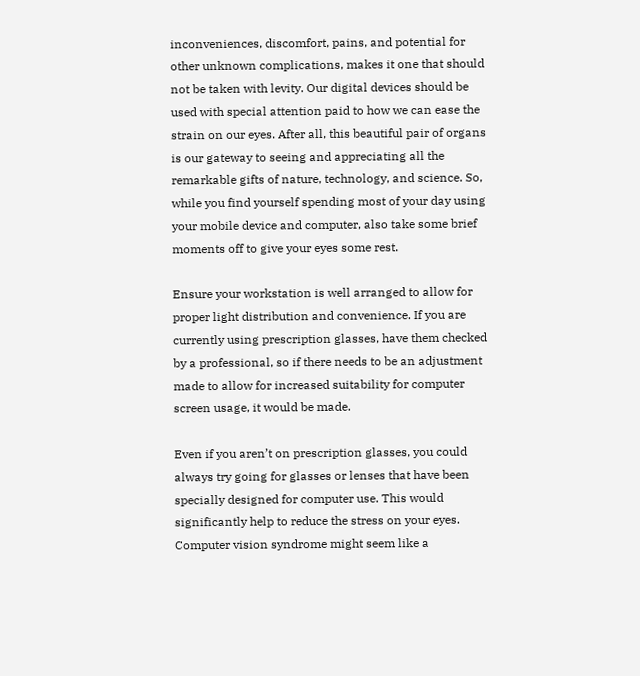inconveniences, discomfort, pains, and potential for other unknown complications, makes it one that should not be taken with levity. Our digital devices should be used with special attention paid to how we can ease the strain on our eyes. After all, this beautiful pair of organs is our gateway to seeing and appreciating all the remarkable gifts of nature, technology, and science. So, while you find yourself spending most of your day using your mobile device and computer, also take some brief moments off to give your eyes some rest.

Ensure your workstation is well arranged to allow for proper light distribution and convenience. If you are currently using prescription glasses, have them checked by a professional, so if there needs to be an adjustment made to allow for increased suitability for computer screen usage, it would be made.

Even if you aren’t on prescription glasses, you could always try going for glasses or lenses that have been specially designed for computer use. This would significantly help to reduce the stress on your eyes. Computer vision syndrome might seem like a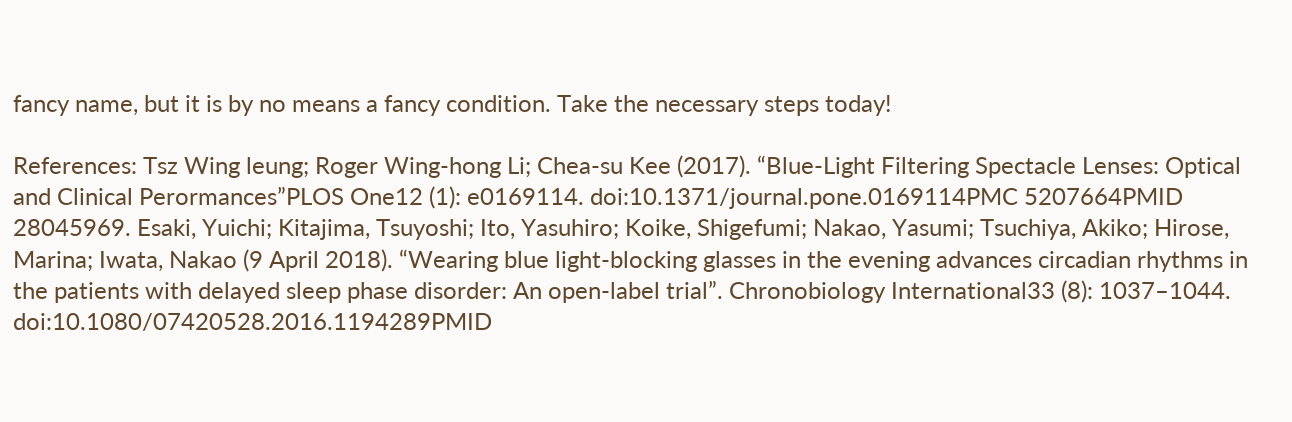fancy name, but it is by no means a fancy condition. Take the necessary steps today!

References: Tsz Wing leung; Roger Wing-hong Li; Chea-su Kee (2017). “Blue-Light Filtering Spectacle Lenses: Optical and Clinical Perormances”PLOS One12 (1): e0169114. doi:10.1371/journal.pone.0169114PMC 5207664PMID 28045969. Esaki, Yuichi; Kitajima, Tsuyoshi; Ito, Yasuhiro; Koike, Shigefumi; Nakao, Yasumi; Tsuchiya, Akiko; Hirose, Marina; Iwata, Nakao (9 April 2018). “Wearing blue light-blocking glasses in the evening advances circadian rhythms in the patients with delayed sleep phase disorder: An open-label trial”. Chronobiology International33 (8): 1037–1044. doi:10.1080/07420528.2016.1194289PMID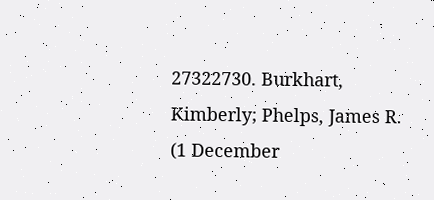27322730. Burkhart, Kimberly; Phelps, James R. (1 December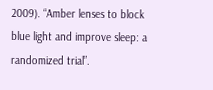2009). “Amber lenses to block blue light and improve sleep: a randomized trial”.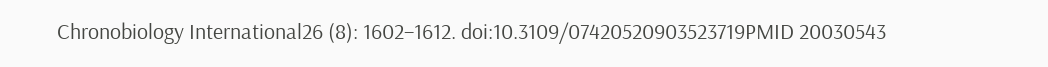Chronobiology International26 (8): 1602–1612. doi:10.3109/07420520903523719PMID 20030543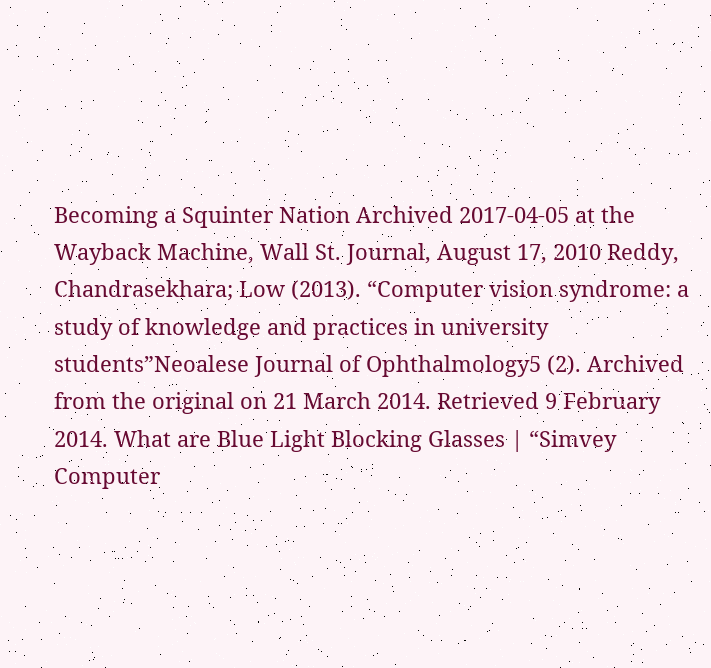Becoming a Squinter Nation Archived 2017-04-05 at the Wayback Machine, Wall St. Journal, August 17, 2010 Reddy, Chandrasekhara; Low (2013). “Computer vision syndrome: a study of knowledge and practices in university students”Neoalese Journal of Ophthalmology5 (2). Archived from the original on 21 March 2014. Retrieved 9 February 2014. What are Blue Light Blocking Glasses | “Simvey Computer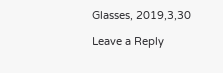Glasses, 2019,3,30

Leave a Reply